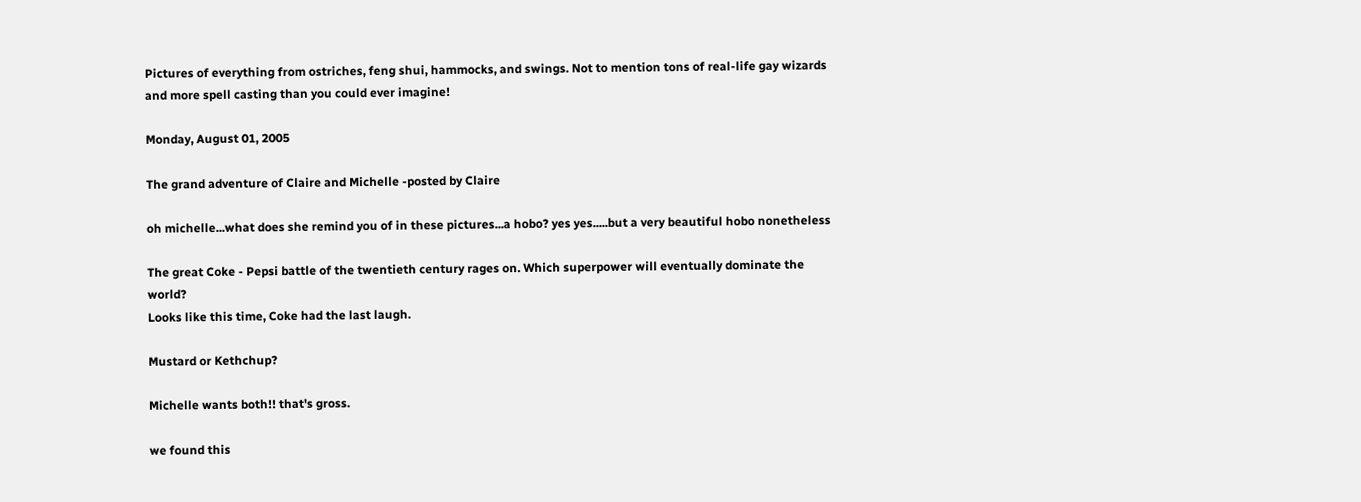Pictures of everything from ostriches, feng shui, hammocks, and swings. Not to mention tons of real-life gay wizards and more spell casting than you could ever imagine!

Monday, August 01, 2005

The grand adventure of Claire and Michelle -posted by Claire

oh michelle...what does she remind you of in these pictures...a hobo? yes yes.....but a very beautiful hobo nonetheless

The great Coke - Pepsi battle of the twentieth century rages on. Which superpower will eventually dominate the world?
Looks like this time, Coke had the last laugh.

Mustard or Kethchup?

Michelle wants both!! that's gross.

we found this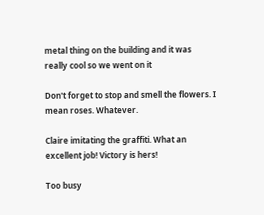metal thing on the building and it was really cool so we went on it

Don't forget to stop and smell the flowers. I mean roses. Whatever.

Claire imitating the graffiti. What an excellent job! Victory is hers!

Too busy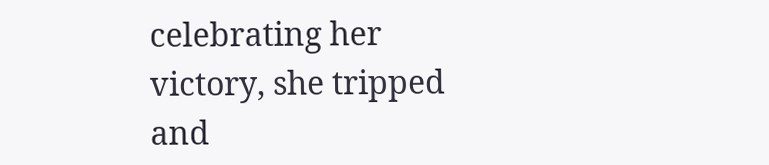celebrating her victory, she tripped and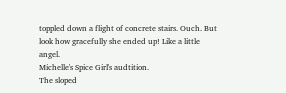toppled down a flight of concrete stairs. Ouch. But look how gracefully she ended up! Like a little angel.
Michelle's Spice Girl's audtition.
The sloped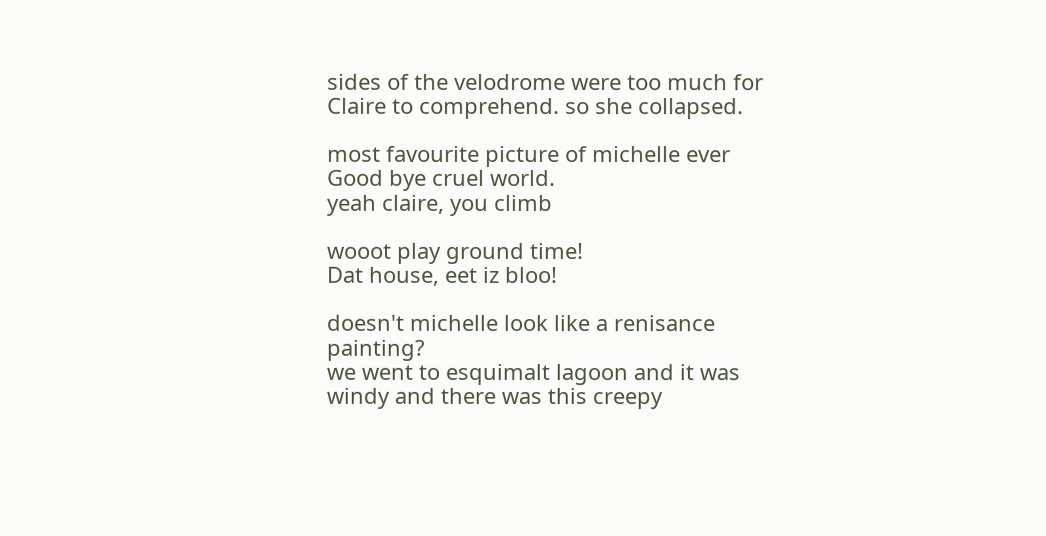sides of the velodrome were too much for Claire to comprehend. so she collapsed.

most favourite picture of michelle ever
Good bye cruel world.
yeah claire, you climb

wooot play ground time!
Dat house, eet iz bloo!

doesn't michelle look like a renisance painting?
we went to esquimalt lagoon and it was windy and there was this creepy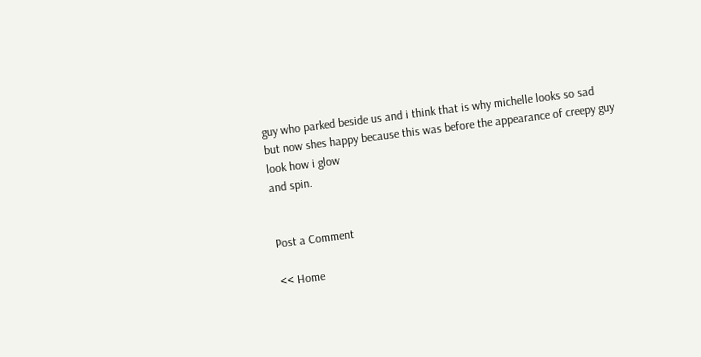guy who parked beside us and i think that is why michelle looks so sad
but now shes happy because this was before the appearance of creepy guy
look how i glow
and spin.


Post a Comment

<< Home